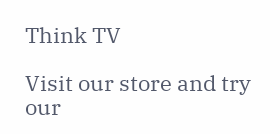Think TV

Visit our store and try our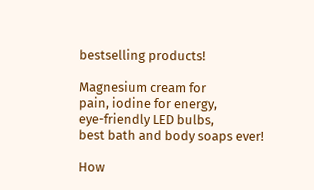bestselling products!

Magnesium cream for
pain, iodine for energy,
eye-friendly LED bulbs,
best bath and body soaps ever!

How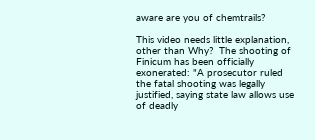aware are you of chemtrails?

This video needs little explanation, other than Why?  The shooting of Finicum has been officially exonerated: "A prosecutor ruled the fatal shooting was legally justified, saying state law allows use of deadly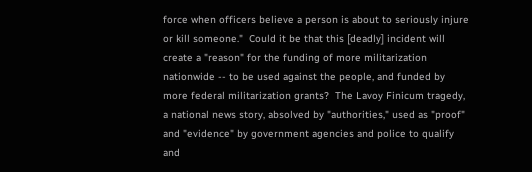force when officers believe a person is about to seriously injure or kill someone."  Could it be that this [deadly] incident will create a "reason" for the funding of more militarization nationwide -- to be used against the people, and funded by more federal militarization grants?  The Lavoy Finicum tragedy, a national news story, absolved by "authorities," used as "proof" and "evidence" by government agencies and police to qualify and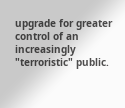upgrade for greater control of an increasingly "terroristic" public.